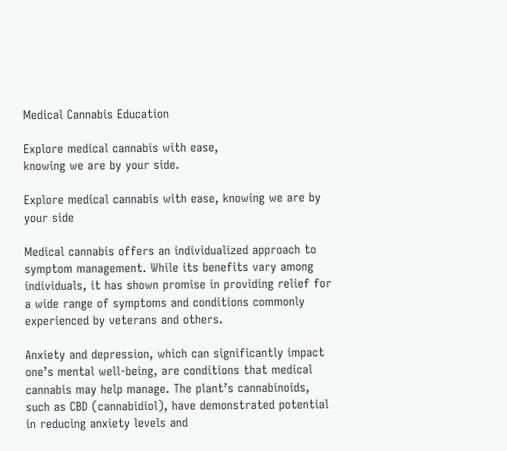Medical Cannabis Education

Explore medical cannabis with ease,
knowing we are by your side.

Explore medical cannabis with ease, knowing we are by your side

Medical cannabis offers an individualized approach to symptom management. While its benefits vary among individuals, it has shown promise in providing relief for a wide range of symptoms and conditions commonly experienced by veterans and others.

Anxiety and depression, which can significantly impact one’s mental well-being, are conditions that medical cannabis may help manage. The plant’s cannabinoids, such as CBD (cannabidiol), have demonstrated potential in reducing anxiety levels and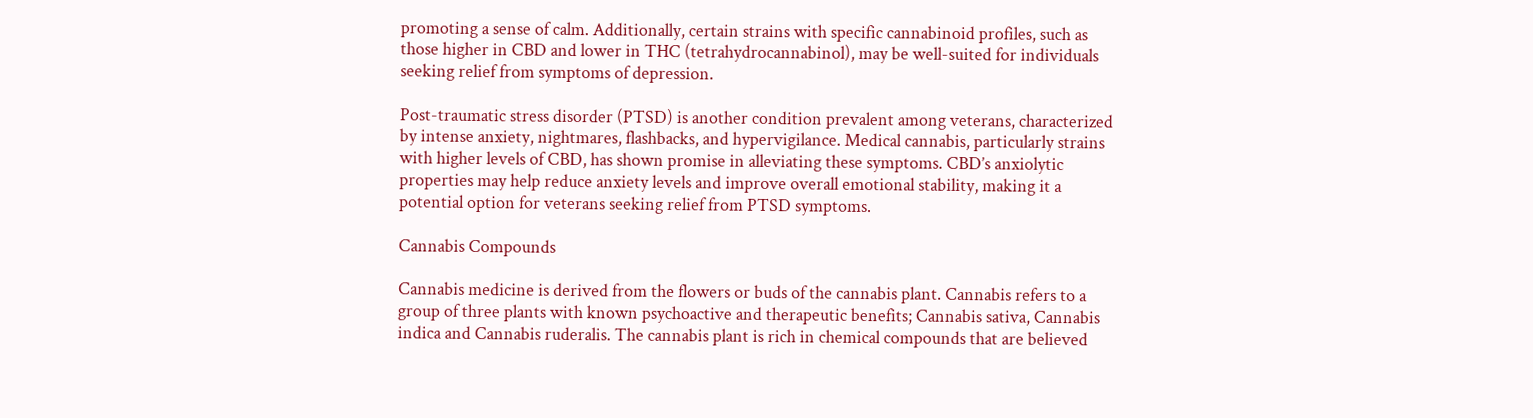promoting a sense of calm. Additionally, certain strains with specific cannabinoid profiles, such as those higher in CBD and lower in THC (tetrahydrocannabinol), may be well-suited for individuals seeking relief from symptoms of depression.

Post-traumatic stress disorder (PTSD) is another condition prevalent among veterans, characterized by intense anxiety, nightmares, flashbacks, and hypervigilance. Medical cannabis, particularly strains with higher levels of CBD, has shown promise in alleviating these symptoms. CBD’s anxiolytic properties may help reduce anxiety levels and improve overall emotional stability, making it a potential option for veterans seeking relief from PTSD symptoms.

Cannabis Compounds

Cannabis medicine is derived from the flowers or buds of the cannabis plant. Cannabis refers to a group of three plants with known psychoactive and therapeutic benefits; Cannabis sativa, Cannabis indica and Cannabis ruderalis. The cannabis plant is rich in chemical compounds that are believed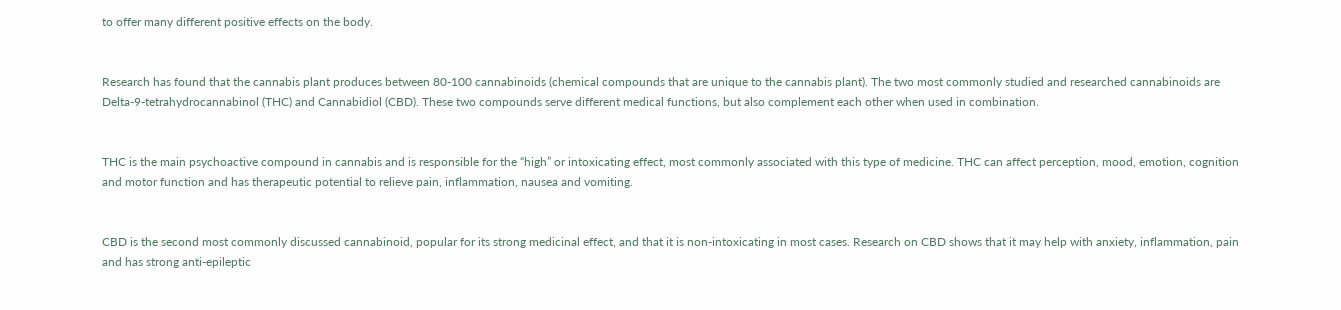to offer many different positive effects on the body.


Research has found that the cannabis plant produces between 80-100 cannabinoids (chemical compounds that are unique to the cannabis plant). The two most commonly studied and researched cannabinoids are Delta-9-tetrahydrocannabinol (THC) and Cannabidiol (CBD). These two compounds serve different medical functions, but also complement each other when used in combination.


THC is the main psychoactive compound in cannabis and is responsible for the “high” or intoxicating effect, most commonly associated with this type of medicine. THC can affect perception, mood, emotion, cognition and motor function and has therapeutic potential to relieve pain, inflammation, nausea and vomiting.


CBD is the second most commonly discussed cannabinoid, popular for its strong medicinal effect, and that it is non-intoxicating in most cases. Research on CBD shows that it may help with anxiety, inflammation, pain and has strong anti-epileptic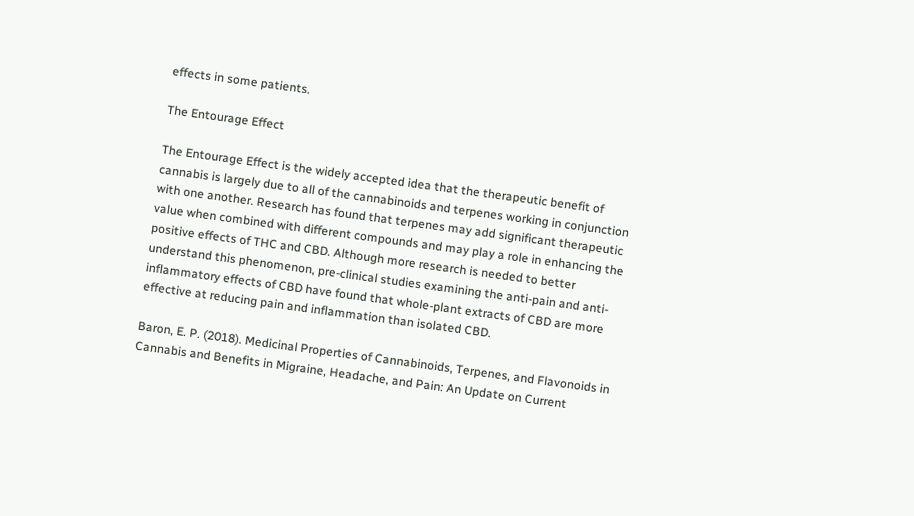effects in some patients.

The Entourage Effect

The Entourage Effect is the widely accepted idea that the therapeutic benefit of cannabis is largely due to all of the cannabinoids and terpenes working in conjunction with one another. Research has found that terpenes may add significant therapeutic value when combined with different compounds and may play a role in enhancing the positive effects of THC and CBD. Although more research is needed to better understand this phenomenon, pre-clinical studies examining the anti-pain and anti-inflammatory effects of CBD have found that whole-plant extracts of CBD are more effective at reducing pain and inflammation than isolated CBD.

Baron, E. P. (2018). Medicinal Properties of Cannabinoids, Terpenes, and Flavonoids in Cannabis and Benefits in Migraine, Headache, and Pain: An Update on Current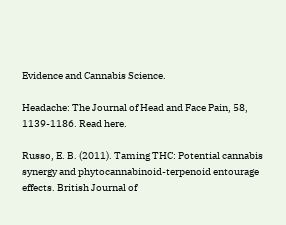Evidence and Cannabis Science.

Headache: The Journal of Head and Face Pain, 58, 1139-1186. Read here.

Russo, E. B. (2011). Taming THC: Potential cannabis synergy and phytocannabinoid-terpenoid entourage effects. British Journal of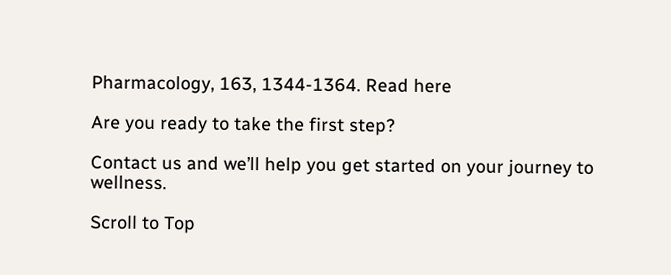Pharmacology, 163, 1344-1364. Read here

Are you ready to take the first step?

Contact us and we’ll help you get started on your journey to wellness.

Scroll to Top